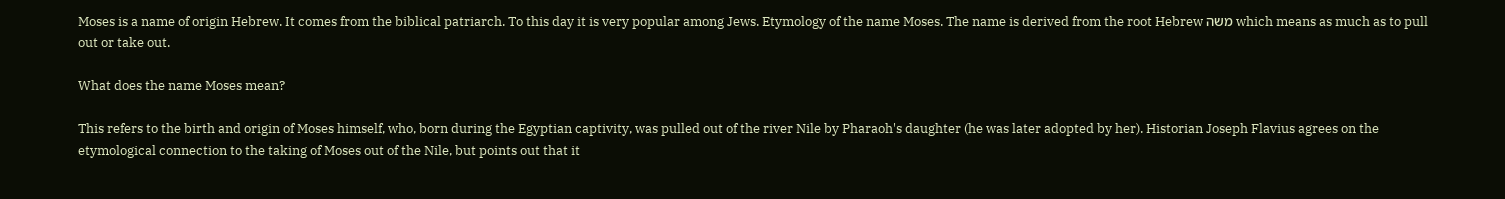Moses is a name of origin Hebrew. It comes from the biblical patriarch. To this day it is very popular among Jews. Etymology of the name Moses. The name is derived from the root Hebrew משה which means as much as to pull out or take out.

What does the name Moses mean?

This refers to the birth and origin of Moses himself, who, born during the Egyptian captivity, was pulled out of the river Nile by Pharaoh's daughter (he was later adopted by her). Historian Joseph Flavius agrees on the etymological connection to the taking of Moses out of the Nile, but points out that it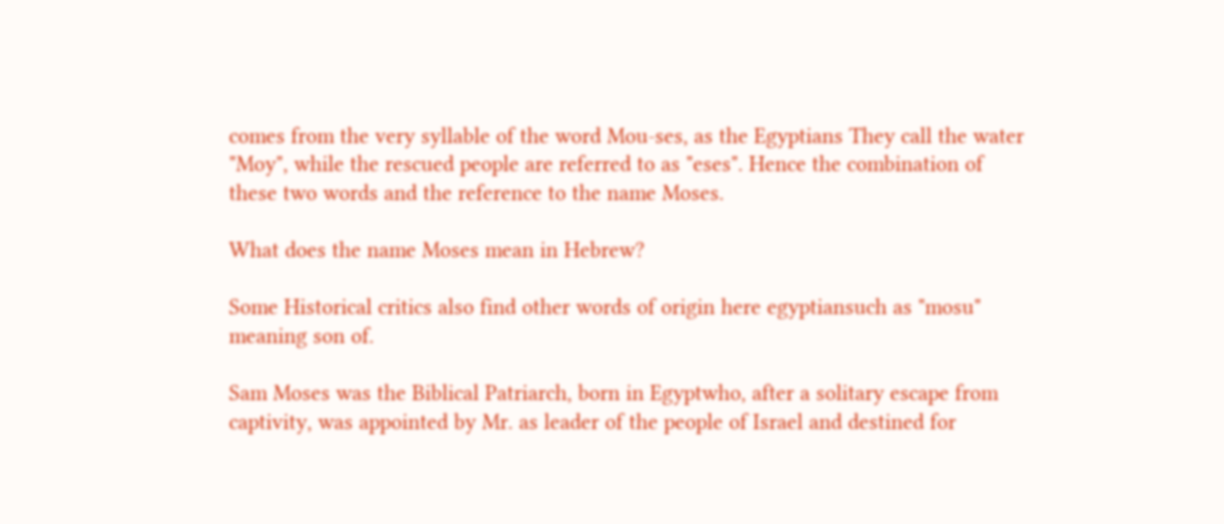comes from the very syllable of the word Mou-ses, as the Egyptians They call the water "Moy", while the rescued people are referred to as "eses". Hence the combination of these two words and the reference to the name Moses.

What does the name Moses mean in Hebrew?

Some Historical critics also find other words of origin here egyptiansuch as "mosu" meaning son of.

Sam Moses was the Biblical Patriarch, born in Egyptwho, after a solitary escape from captivity, was appointed by Mr. as leader of the people of Israel and destined for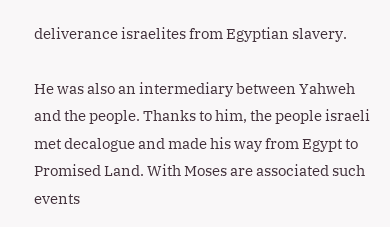deliverance israelites from Egyptian slavery.

He was also an intermediary between Yahweh and the people. Thanks to him, the people israeli met decalogue and made his way from Egypt to Promised Land. With Moses are associated such events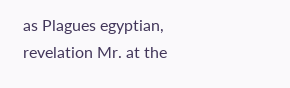as Plagues egyptian, revelation Mr. at the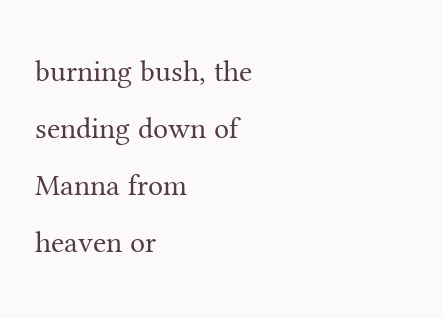burning bush, the sending down of Manna from heaven or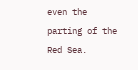even the parting of the Red Sea.